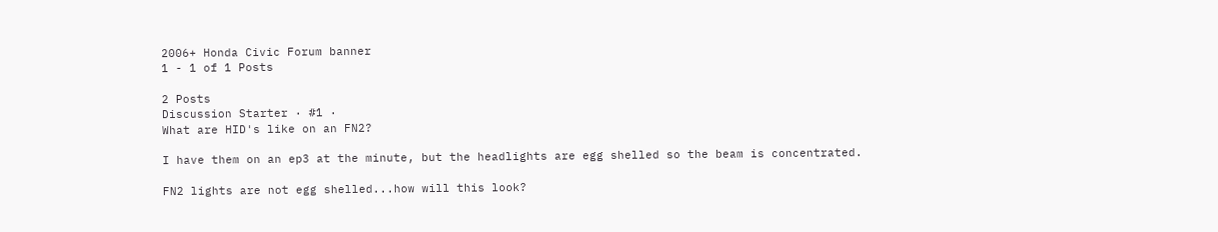2006+ Honda Civic Forum banner
1 - 1 of 1 Posts

2 Posts
Discussion Starter · #1 ·
What are HID's like on an FN2?

I have them on an ep3 at the minute, but the headlights are egg shelled so the beam is concentrated.

FN2 lights are not egg shelled...how will this look?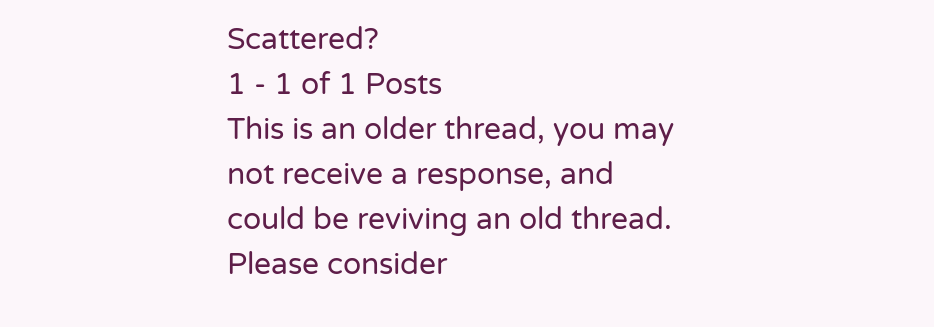Scattered?
1 - 1 of 1 Posts
This is an older thread, you may not receive a response, and could be reviving an old thread. Please consider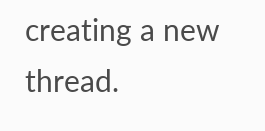creating a new thread.